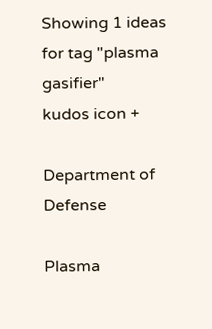Showing 1 ideas for tag "plasma gasifier"
kudos icon +

Department of Defense

Plasma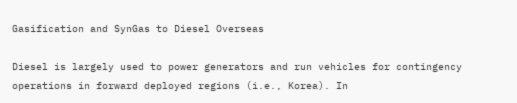Gasification and SynGas to Diesel Overseas

Diesel is largely used to power generators and run vehicles for contingency operations in forward deployed regions (i.e., Korea). In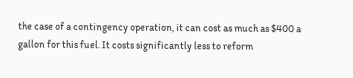the case of a contingency operation, it can cost as much as $400 a gallon for this fuel. It costs significantly less to reform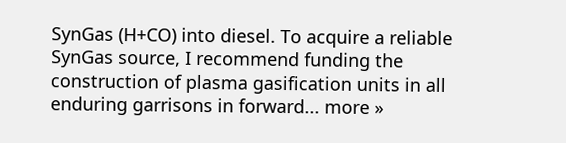SynGas (H+CO) into diesel. To acquire a reliable SynGas source, I recommend funding the construction of plasma gasification units in all enduring garrisons in forward... more »